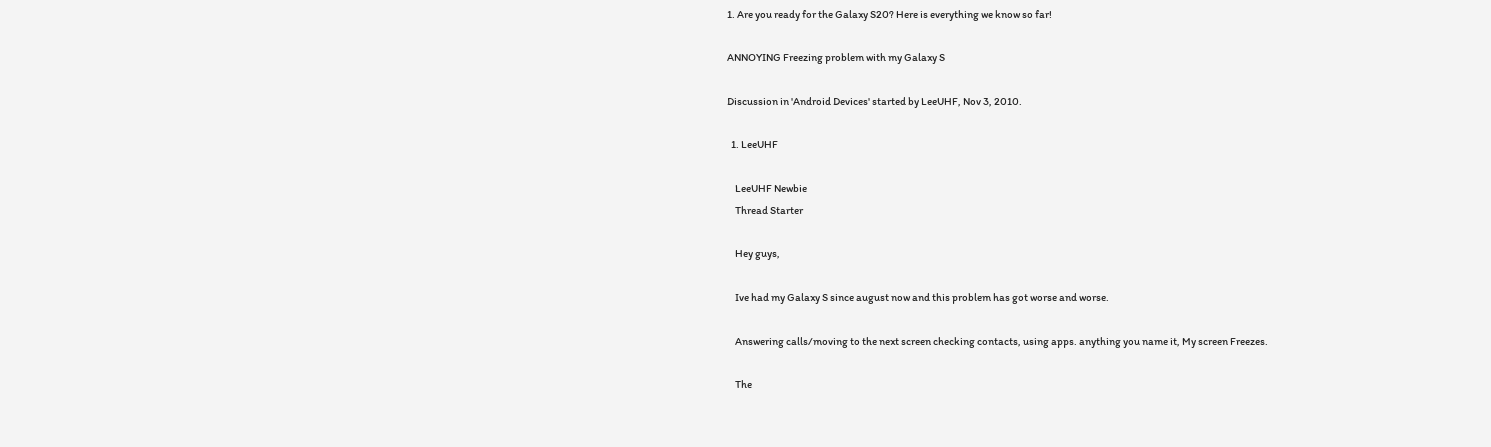1. Are you ready for the Galaxy S20? Here is everything we know so far!

ANNOYING Freezing problem with my Galaxy S

Discussion in 'Android Devices' started by LeeUHF, Nov 3, 2010.

  1. LeeUHF

    LeeUHF Newbie
    Thread Starter

    Hey guys,

    Ive had my Galaxy S since august now and this problem has got worse and worse.

    Answering calls/moving to the next screen checking contacts, using apps. anything you name it, My screen Freezes.

    The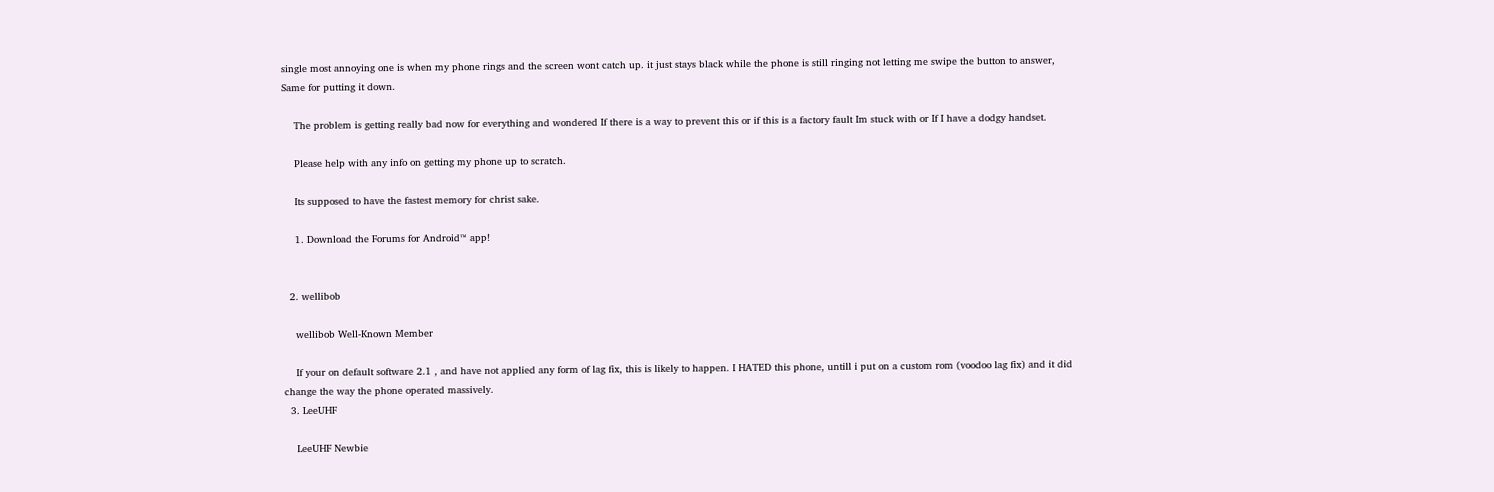single most annoying one is when my phone rings and the screen wont catch up. it just stays black while the phone is still ringing not letting me swipe the button to answer, Same for putting it down.

    The problem is getting really bad now for everything and wondered If there is a way to prevent this or if this is a factory fault Im stuck with or If I have a dodgy handset.

    Please help with any info on getting my phone up to scratch.

    Its supposed to have the fastest memory for christ sake.

    1. Download the Forums for Android™ app!


  2. wellibob

    wellibob Well-Known Member

    If your on default software 2.1 , and have not applied any form of lag fix, this is likely to happen. I HATED this phone, untill i put on a custom rom (voodoo lag fix) and it did change the way the phone operated massively.
  3. LeeUHF

    LeeUHF Newbie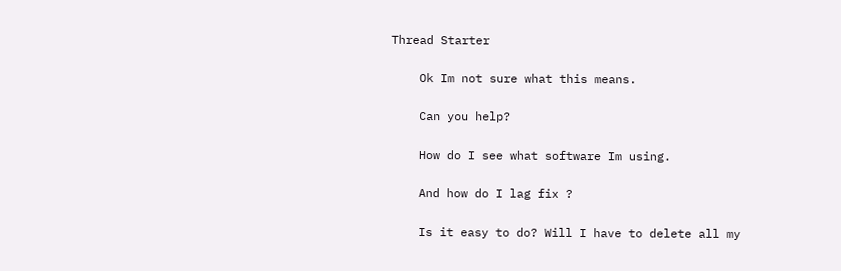Thread Starter

    Ok Im not sure what this means.

    Can you help?

    How do I see what software Im using.

    And how do I lag fix ?

    Is it easy to do? Will I have to delete all my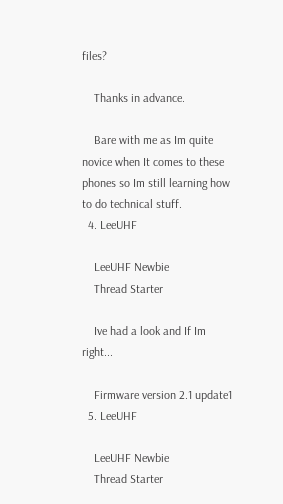files?

    Thanks in advance.

    Bare with me as Im quite novice when It comes to these phones so Im still learning how to do technical stuff.
  4. LeeUHF

    LeeUHF Newbie
    Thread Starter

    Ive had a look and If Im right...

    Firmware version 2.1 update1
  5. LeeUHF

    LeeUHF Newbie
    Thread Starter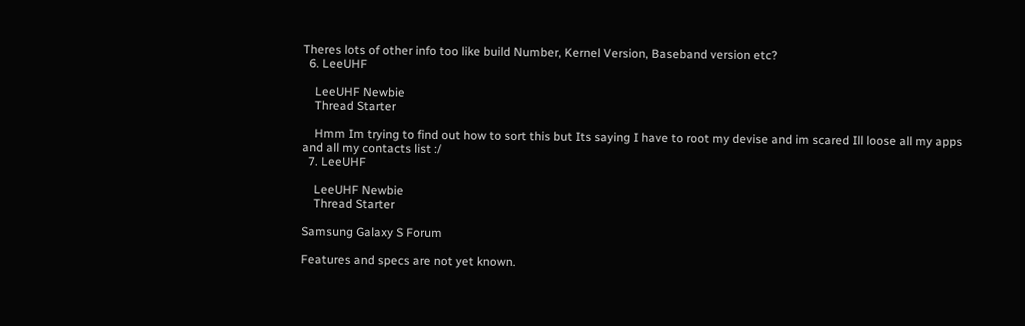Theres lots of other info too like build Number, Kernel Version, Baseband version etc?
  6. LeeUHF

    LeeUHF Newbie
    Thread Starter

    Hmm Im trying to find out how to sort this but Its saying I have to root my devise and im scared Ill loose all my apps and all my contacts list :/
  7. LeeUHF

    LeeUHF Newbie
    Thread Starter

Samsung Galaxy S Forum

Features and specs are not yet known.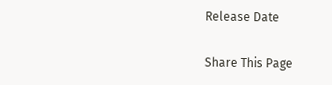Release Date

Share This Page